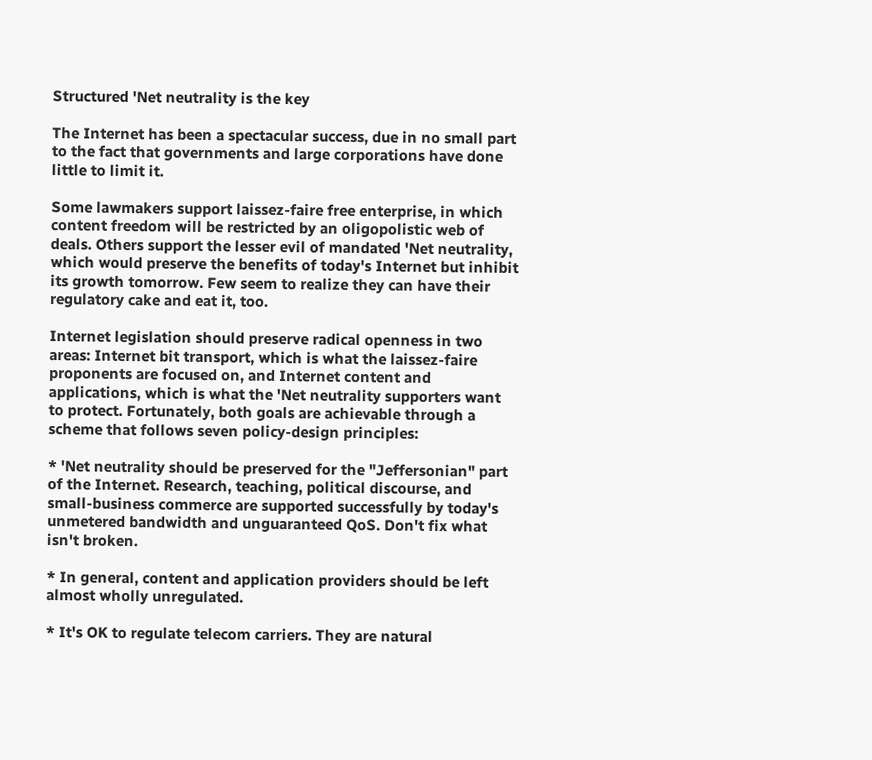Structured 'Net neutrality is the key

The Internet has been a spectacular success, due in no small part to the fact that governments and large corporations have done little to limit it.

Some lawmakers support laissez-faire free enterprise, in which content freedom will be restricted by an oligopolistic web of deals. Others support the lesser evil of mandated 'Net neutrality, which would preserve the benefits of today's Internet but inhibit its growth tomorrow. Few seem to realize they can have their regulatory cake and eat it, too.

Internet legislation should preserve radical openness in two areas: Internet bit transport, which is what the laissez-faire proponents are focused on, and Internet content and applications, which is what the 'Net neutrality supporters want to protect. Fortunately, both goals are achievable through a scheme that follows seven policy-design principles:

* 'Net neutrality should be preserved for the "Jeffersonian" part of the Internet. Research, teaching, political discourse, and small-business commerce are supported successfully by today's unmetered bandwidth and unguaranteed QoS. Don't fix what isn't broken.

* In general, content and application providers should be left almost wholly unregulated.

* It's OK to regulate telecom carriers. They are natural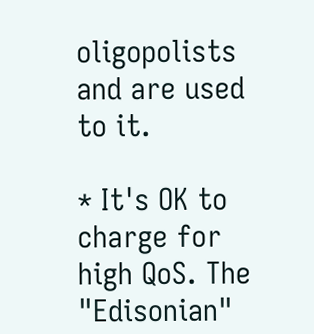oligopolists and are used to it.

* It's OK to charge for high QoS. The "Edisonian"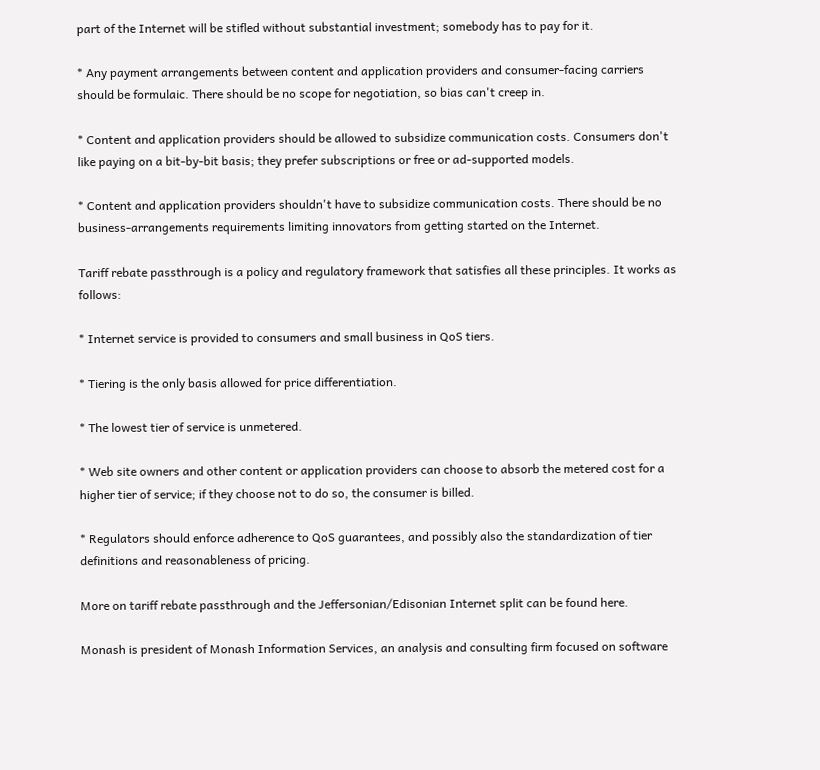part of the Internet will be stifled without substantial investment; somebody has to pay for it.

* Any payment arrangements between content and application providers and consumer-facing carriers should be formulaic. There should be no scope for negotiation, so bias can't creep in.

* Content and application providers should be allowed to subsidize communication costs. Consumers don't like paying on a bit-by-bit basis; they prefer subscriptions or free or ad-supported models.

* Content and application providers shouldn't have to subsidize communication costs. There should be no business-arrangements requirements limiting innovators from getting started on the Internet.

Tariff rebate passthrough is a policy and regulatory framework that satisfies all these principles. It works as follows:

* Internet service is provided to consumers and small business in QoS tiers.

* Tiering is the only basis allowed for price differentiation.

* The lowest tier of service is unmetered.

* Web site owners and other content or application providers can choose to absorb the metered cost for a higher tier of service; if they choose not to do so, the consumer is billed.

* Regulators should enforce adherence to QoS guarantees, and possibly also the standardization of tier definitions and reasonableness of pricing.

More on tariff rebate passthrough and the Jeffersonian/Edisonian Internet split can be found here.

Monash is president of Monash Information Services, an analysis and consulting firm focused on software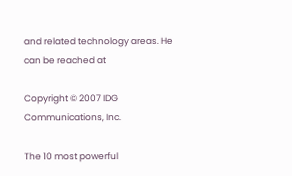and related technology areas. He can be reached at

Copyright © 2007 IDG Communications, Inc.

The 10 most powerful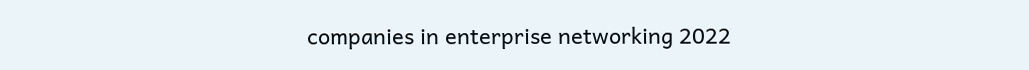companies in enterprise networking 2022